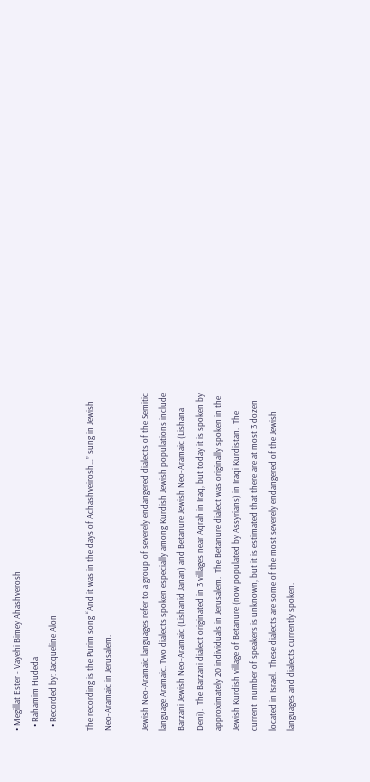• Megillat Ester - Vayehi Bimey Ahashverosh
  • Rahamim Hudeda
  • Recorded by: Jacqueline Alon

The recording is the Purim song “And it was in the days of Achashveirosh…” sung in Jewish Neo-Aramaic in Jerusalem.

Jewish Neo-Aramaic languages refer to a group of severely endangered dialects of the Semitic language Aramaic. Two dialects spoken especially among Kurdish Jewish populations include Barzani Jewish Neo-Aramaic (Lishanid Janan) and Betanure Jewish Neo-Aramaic (Lishana Deni).  The Barzani dialect originated in 3 villages near Aqrah in Iraq, but today it is spoken by approximately 20 individuals in Jerusalem.  The Betanure dialect was originally spoken in the Jewish Kurdish village of Betanure (now populated by Assyrians) in Iraqi Kurdistan.  The current  number of speakers is unknown, but it is estimated that there are at most 3 dozen located in Israel.  These dialects are some of the most severely endangered of the Jewish languages and dialects currently spoken.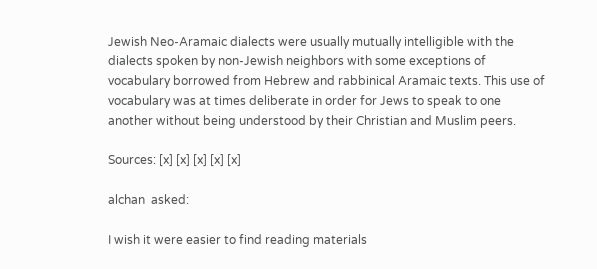Jewish Neo-Aramaic dialects were usually mutually intelligible with the dialects spoken by non-Jewish neighbors with some exceptions of vocabulary borrowed from Hebrew and rabbinical Aramaic texts. This use of vocabulary was at times deliberate in order for Jews to speak to one another without being understood by their Christian and Muslim peers.

Sources: [x] [x] [x] [x] [x]

alchan  asked:

I wish it were easier to find reading materials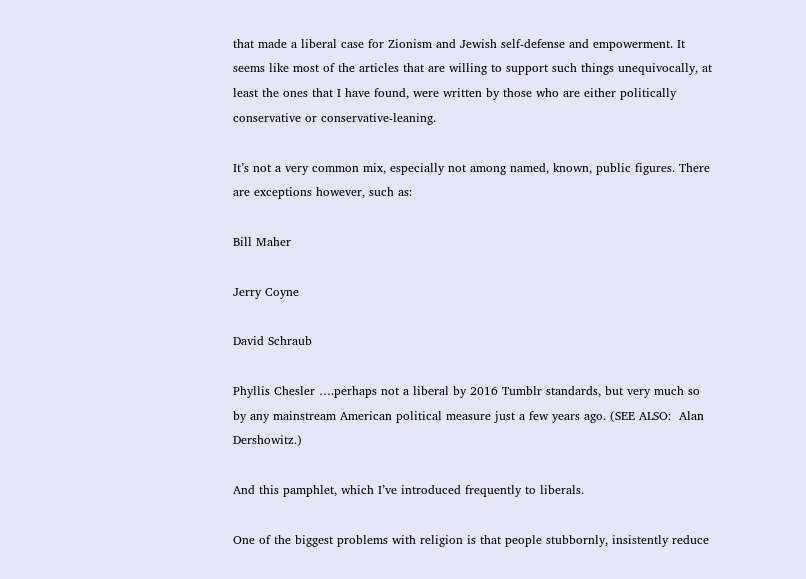that made a liberal case for Zionism and Jewish self-defense and empowerment. It seems like most of the articles that are willing to support such things unequivocally, at least the ones that I have found, were written by those who are either politically conservative or conservative-leaning.

It’s not a very common mix, especially not among named, known, public figures. There are exceptions however, such as:

Bill Maher

Jerry Coyne

David Schraub

Phyllis Chesler ….perhaps not a liberal by 2016 Tumblr standards, but very much so by any mainstream American political measure just a few years ago. (SEE ALSO:  Alan Dershowitz.)

And this pamphlet, which I’ve introduced frequently to liberals.

One of the biggest problems with religion is that people stubbornly, insistently reduce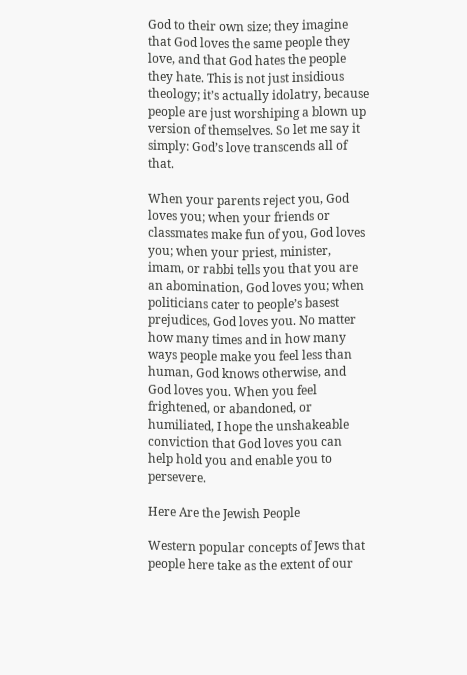God to their own size; they imagine that God loves the same people they love, and that God hates the people they hate. This is not just insidious theology; it’s actually idolatry, because people are just worshiping a blown up version of themselves. So let me say it simply: God’s love transcends all of that.

When your parents reject you, God loves you; when your friends or classmates make fun of you, God loves you; when your priest, minister, imam, or rabbi tells you that you are an abomination, God loves you; when politicians cater to people’s basest prejudices, God loves you. No matter how many times and in how many ways people make you feel less than human, God knows otherwise, and God loves you. When you feel frightened, or abandoned, or humiliated, I hope the unshakeable conviction that God loves you can help hold you and enable you to persevere.

Here Are the Jewish People

Western popular concepts of Jews that people here take as the extent of our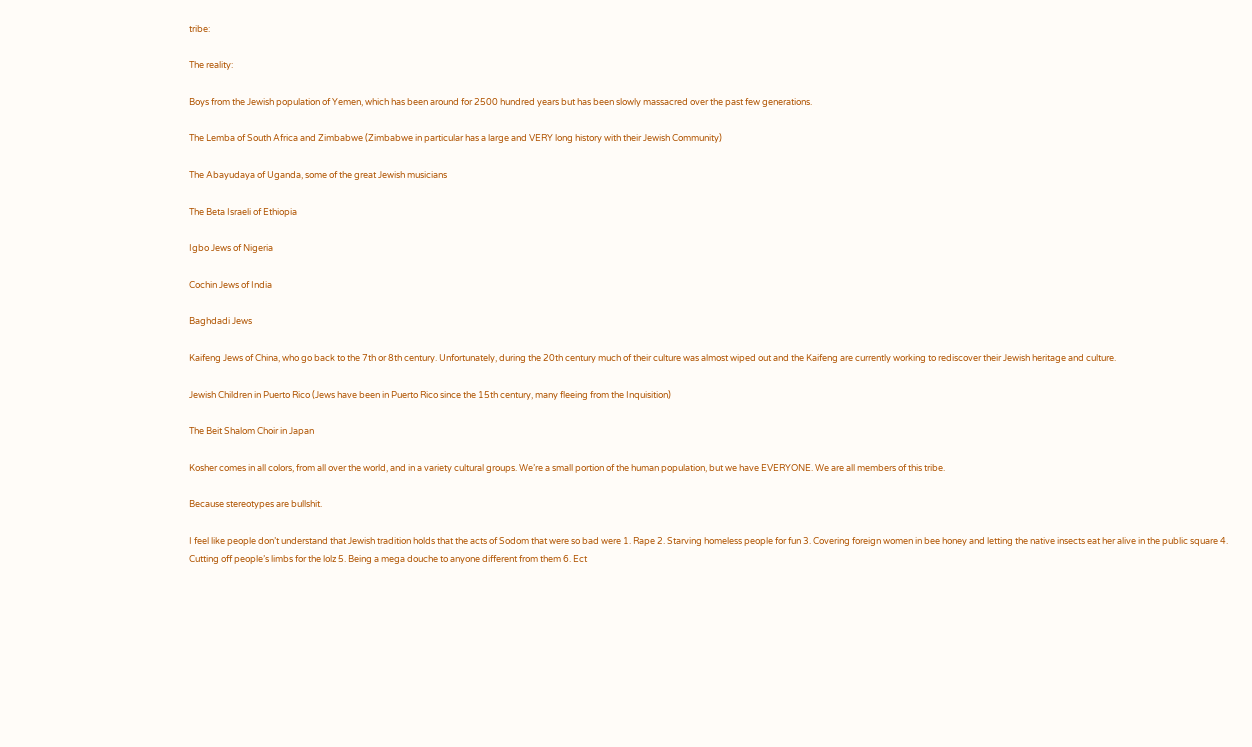tribe:

The reality:

Boys from the Jewish population of Yemen, which has been around for 2500 hundred years but has been slowly massacred over the past few generations.

The Lemba of South Africa and Zimbabwe (Zimbabwe in particular has a large and VERY long history with their Jewish Community)

The Abayudaya of Uganda, some of the great Jewish musicians

The Beta Israeli of Ethiopia

Igbo Jews of Nigeria

Cochin Jews of India

Baghdadi Jews

Kaifeng Jews of China, who go back to the 7th or 8th century. Unfortunately, during the 20th century much of their culture was almost wiped out and the Kaifeng are currently working to rediscover their Jewish heritage and culture.

Jewish Children in Puerto Rico (Jews have been in Puerto Rico since the 15th century, many fleeing from the Inquisition)

The Beit Shalom Choir in Japan

Kosher comes in all colors, from all over the world, and in a variety cultural groups. We’re a small portion of the human population, but we have EVERYONE. We are all members of this tribe.

Because stereotypes are bullshit.

I feel like people don’t understand that Jewish tradition holds that the acts of Sodom that were so bad were 1. Rape 2. Starving homeless people for fun 3. Covering foreign women in bee honey and letting the native insects eat her alive in the public square 4. Cutting off people’s limbs for the lolz 5. Being a mega douche to anyone different from them 6. Ect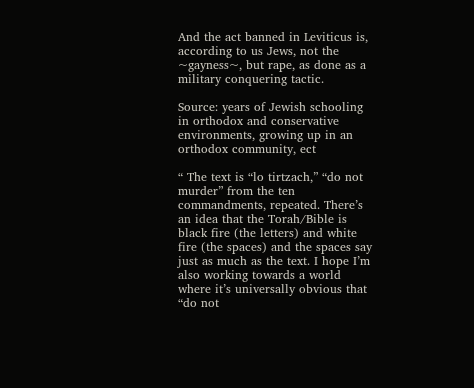And the act banned in Leviticus is, according to us Jews, not the ~gayness~, but rape, as done as a military conquering tactic.

Source: years of Jewish schooling in orthodox and conservative environments, growing up in an orthodox community, ect

“ The text is “lo tirtzach,” “do not murder” from the ten commandments, repeated. There’s an idea that the Torah/Bible is black fire (the letters) and white fire (the spaces) and the spaces say just as much as the text. I hope I’m also working towards a world where it’s universally obvious that “do not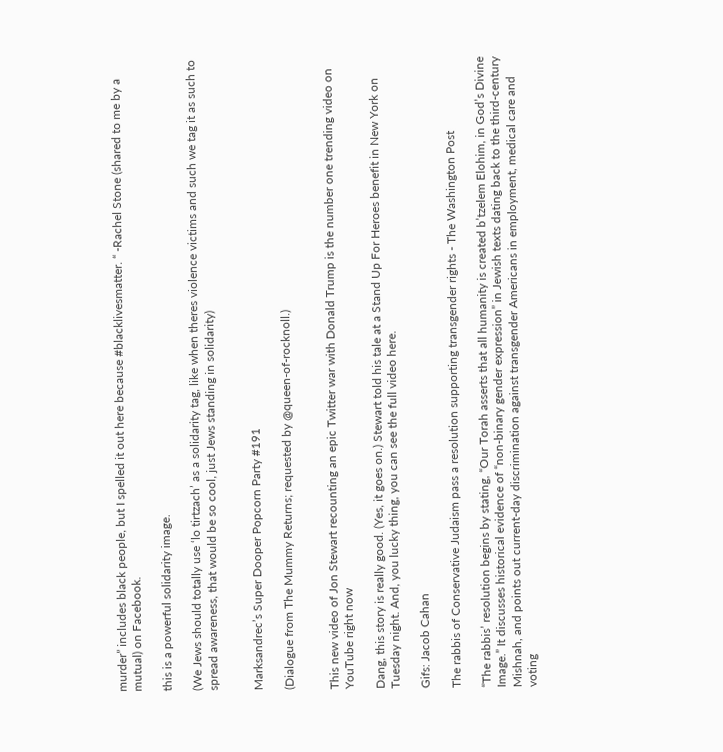murder” includes black people, but I spelled it out here because #blacklivesmatter. “ -Rachel Stone (shared to me by a mutual) on Facebook.

this is a powerful solidarity image.

(We Jews should totally use ‘lo tirtzach’ as a solidarity tag, like when theres violence victims and such we tag it as such to spread awareness, that would be so cool, just Jews standing in solidarity)


Marksandrec’s Super Dooper Popcorn Party #191

(Dialogue from The Mummy Returns; requested by @queen-of-rocknoll.)


This new video of Jon Stewart recounting an epic Twitter war with Donald Trump is the number one trending video on YouTube right now

Dang, this story is really good. (Yes, it goes on.) Stewart told his tale at a Stand Up For Heroes benefit in New York on Tuesday night. And, you lucky thing, you can see the full video here.

Gifs: Jacob Cahan

The rabbis of Conservative Judaism pass a resolution supporting transgender rights - The Washington Post

“The rabbis’ resolution begins by stating, “Our Torah asserts that all humanity is created b’tzelem Elohim, in God’s Divine Image.” It discusses historical evidence of “non-binary gender expression” in Jewish texts dating back to the third-century Mishnah, and points out current-day discrimination against transgender Americans in employment, medical care and voting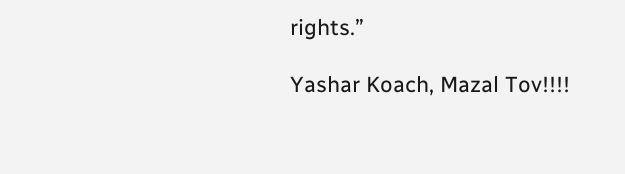rights.”

Yashar Koach, Mazal Tov!!!!